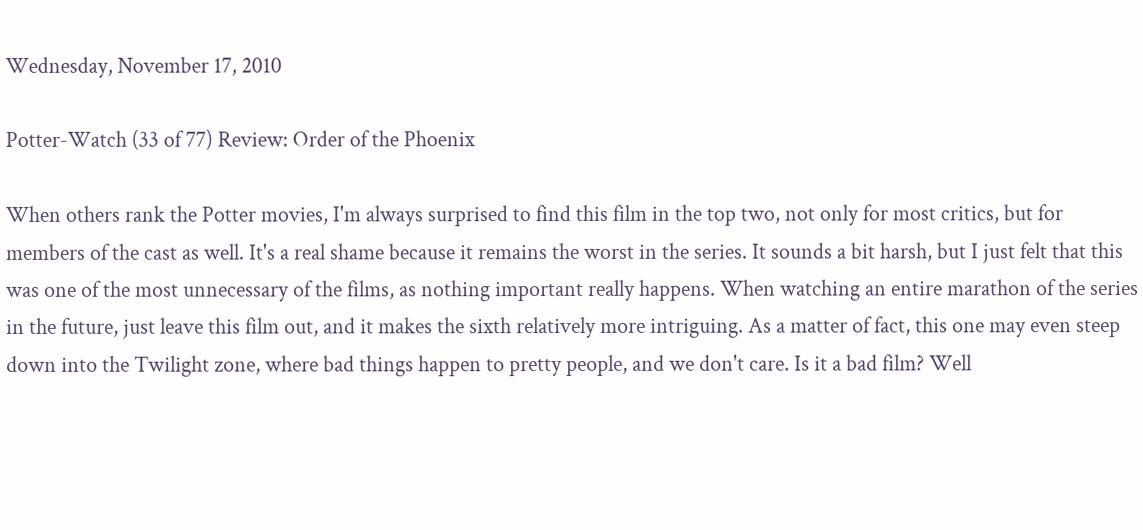Wednesday, November 17, 2010

Potter-Watch (33 of 77) Review: Order of the Phoenix

When others rank the Potter movies, I'm always surprised to find this film in the top two, not only for most critics, but for members of the cast as well. It's a real shame because it remains the worst in the series. It sounds a bit harsh, but I just felt that this was one of the most unnecessary of the films, as nothing important really happens. When watching an entire marathon of the series in the future, just leave this film out, and it makes the sixth relatively more intriguing. As a matter of fact, this one may even steep down into the Twilight zone, where bad things happen to pretty people, and we don't care. Is it a bad film? Well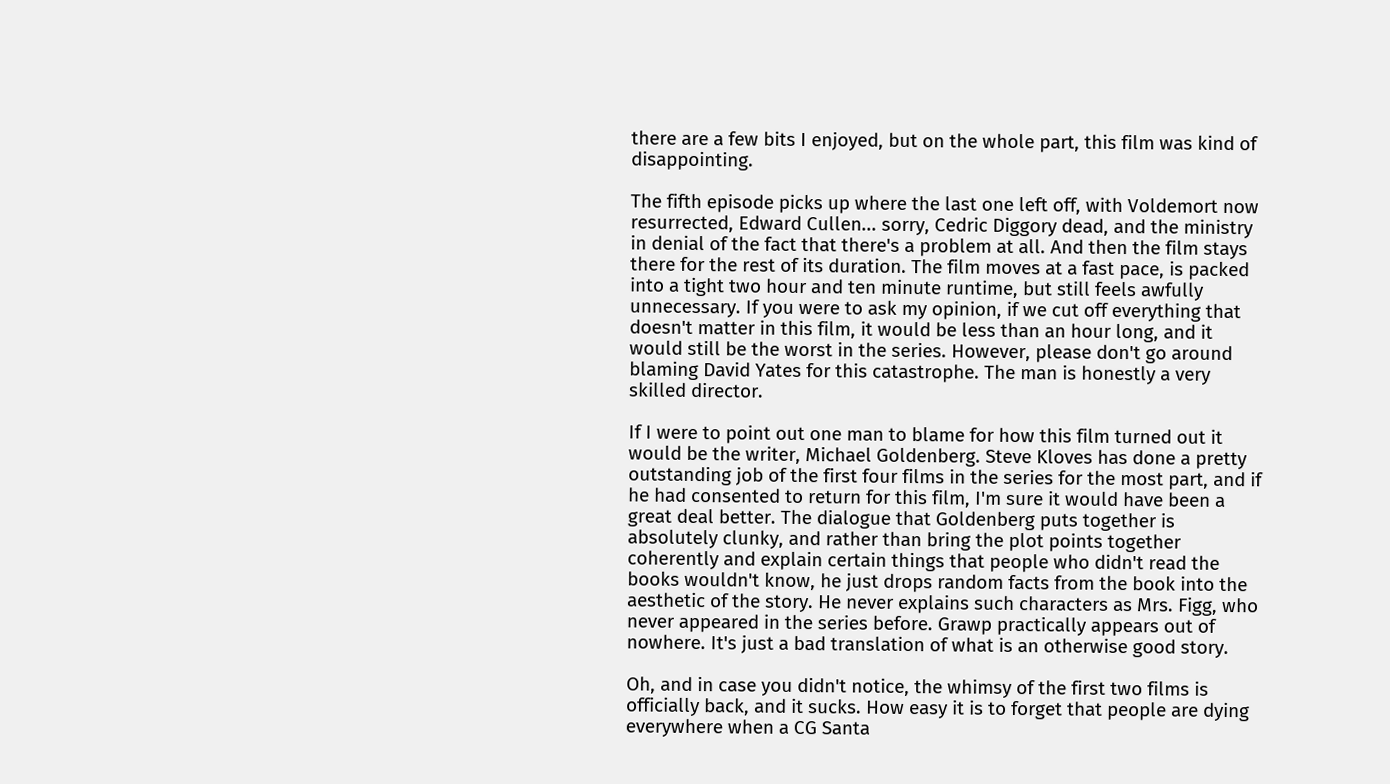there are a few bits I enjoyed, but on the whole part, this film was kind of disappointing.

The fifth episode picks up where the last one left off, with Voldemort now resurrected, Edward Cullen... sorry, Cedric Diggory dead, and the ministry in denial of the fact that there's a problem at all. And then the film stays there for the rest of its duration. The film moves at a fast pace, is packed into a tight two hour and ten minute runtime, but still feels awfully unnecessary. If you were to ask my opinion, if we cut off everything that doesn't matter in this film, it would be less than an hour long, and it would still be the worst in the series. However, please don't go around blaming David Yates for this catastrophe. The man is honestly a very skilled director.

If I were to point out one man to blame for how this film turned out it would be the writer, Michael Goldenberg. Steve Kloves has done a pretty outstanding job of the first four films in the series for the most part, and if he had consented to return for this film, I'm sure it would have been a great deal better. The dialogue that Goldenberg puts together is absolutely clunky, and rather than bring the plot points together coherently and explain certain things that people who didn't read the books wouldn't know, he just drops random facts from the book into the aesthetic of the story. He never explains such characters as Mrs. Figg, who never appeared in the series before. Grawp practically appears out of nowhere. It's just a bad translation of what is an otherwise good story.

Oh, and in case you didn't notice, the whimsy of the first two films is officially back, and it sucks. How easy it is to forget that people are dying everywhere when a CG Santa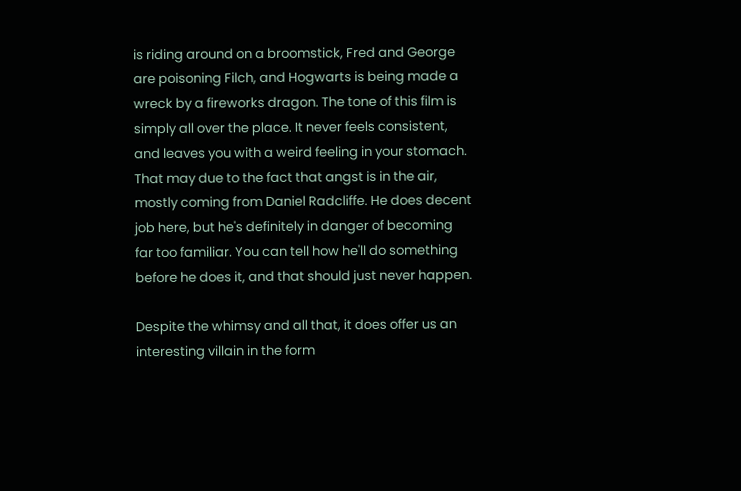is riding around on a broomstick, Fred and George are poisoning Filch, and Hogwarts is being made a wreck by a fireworks dragon. The tone of this film is simply all over the place. It never feels consistent, and leaves you with a weird feeling in your stomach. That may due to the fact that angst is in the air, mostly coming from Daniel Radcliffe. He does decent job here, but he's definitely in danger of becoming far too familiar. You can tell how he'll do something before he does it, and that should just never happen.

Despite the whimsy and all that, it does offer us an interesting villain in the form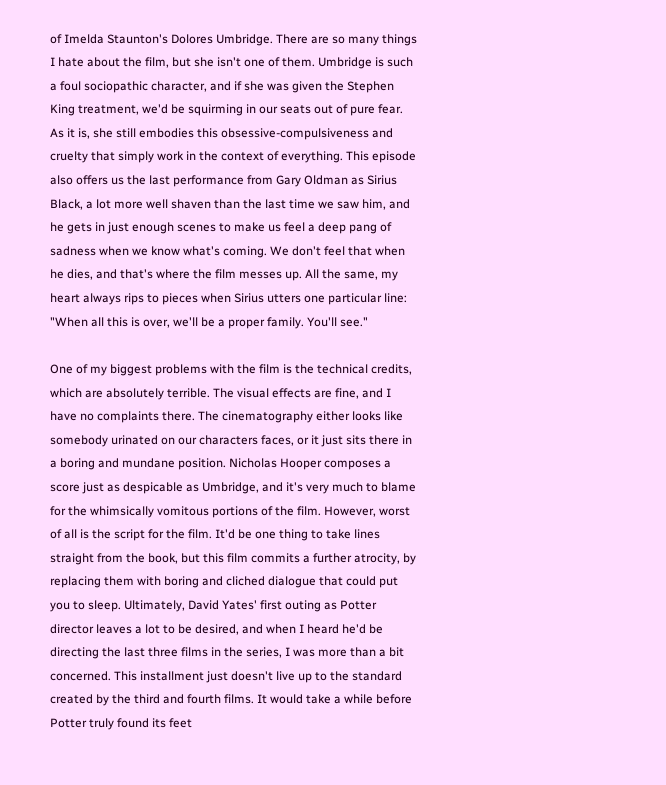of Imelda Staunton's Dolores Umbridge. There are so many things I hate about the film, but she isn't one of them. Umbridge is such a foul sociopathic character, and if she was given the Stephen King treatment, we'd be squirming in our seats out of pure fear. As it is, she still embodies this obsessive-compulsiveness and cruelty that simply work in the context of everything. This episode also offers us the last performance from Gary Oldman as Sirius Black, a lot more well shaven than the last time we saw him, and he gets in just enough scenes to make us feel a deep pang of sadness when we know what's coming. We don't feel that when he dies, and that's where the film messes up. All the same, my heart always rips to pieces when Sirius utters one particular line: "When all this is over, we'll be a proper family. You'll see."

One of my biggest problems with the film is the technical credits, which are absolutely terrible. The visual effects are fine, and I have no complaints there. The cinematography either looks like somebody urinated on our characters faces, or it just sits there in a boring and mundane position. Nicholas Hooper composes a score just as despicable as Umbridge, and it's very much to blame for the whimsically vomitous portions of the film. However, worst of all is the script for the film. It'd be one thing to take lines straight from the book, but this film commits a further atrocity, by replacing them with boring and cliched dialogue that could put you to sleep. Ultimately, David Yates' first outing as Potter director leaves a lot to be desired, and when I heard he'd be directing the last three films in the series, I was more than a bit concerned. This installment just doesn't live up to the standard created by the third and fourth films. It would take a while before Potter truly found its feet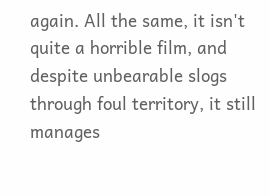again. All the same, it isn't quite a horrible film, and despite unbearable slogs through foul territory, it still manages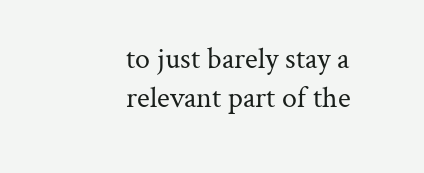to just barely stay a relevant part of the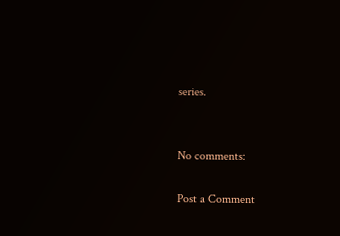series.


No comments:

Post a Comment